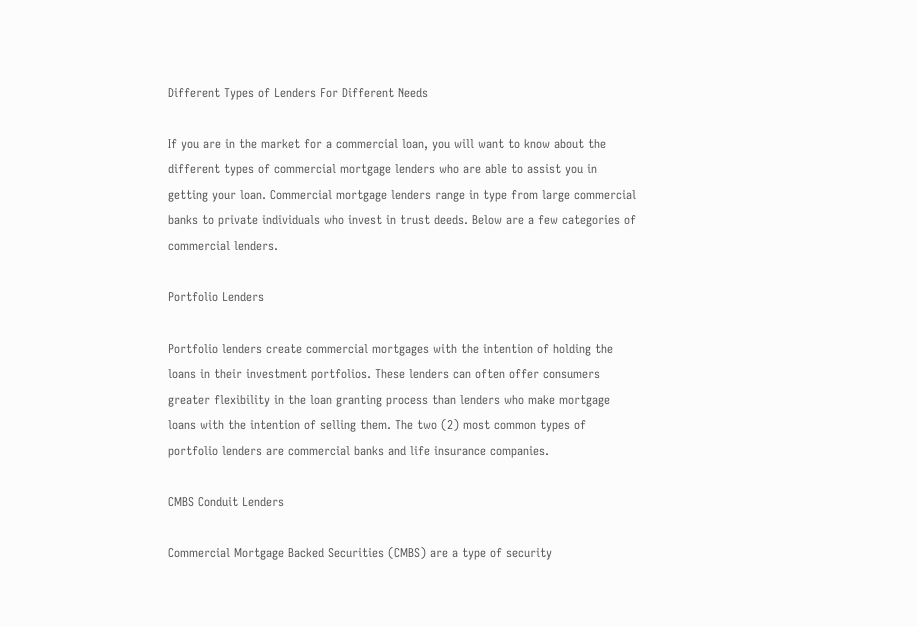Different Types of Lenders For Different Needs

If you are in the market for a commercial loan, you will want to know about the different types of commercial mortgage lenders who are able to assist you in getting your loan. Commercial mortgage lenders range in type from large commercial banks to private individuals who invest in trust deeds. Below are a few categories of commercial lenders.

Portfolio Lenders

Portfolio lenders create commercial mortgages with the intention of holding the loans in their investment portfolios. These lenders can often offer consumers greater flexibility in the loan granting process than lenders who make mortgage loans with the intention of selling them. The two (2) most common types of portfolio lenders are commercial banks and life insurance companies.

CMBS Conduit Lenders

Commercial Mortgage Backed Securities (CMBS) are a type of security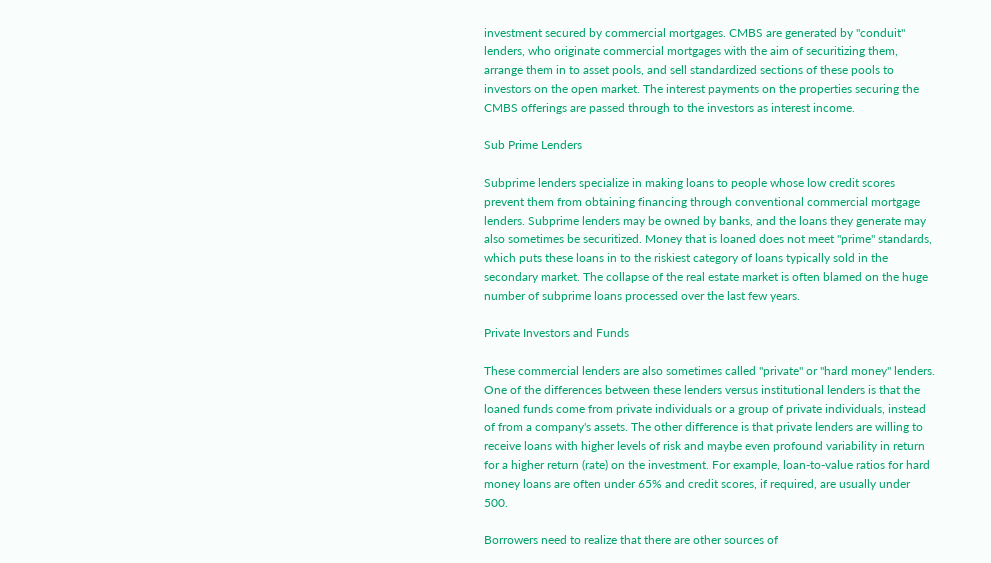investment secured by commercial mortgages. CMBS are generated by "conduit" lenders, who originate commercial mortgages with the aim of securitizing them, arrange them in to asset pools, and sell standardized sections of these pools to investors on the open market. The interest payments on the properties securing the CMBS offerings are passed through to the investors as interest income.

Sub Prime Lenders

Subprime lenders specialize in making loans to people whose low credit scores prevent them from obtaining financing through conventional commercial mortgage lenders. Subprime lenders may be owned by banks, and the loans they generate may also sometimes be securitized. Money that is loaned does not meet "prime" standards, which puts these loans in to the riskiest category of loans typically sold in the secondary market. The collapse of the real estate market is often blamed on the huge number of subprime loans processed over the last few years.

Private Investors and Funds

These commercial lenders are also sometimes called "private" or "hard money" lenders. One of the differences between these lenders versus institutional lenders is that the loaned funds come from private individuals or a group of private individuals, instead of from a company's assets. The other difference is that private lenders are willing to receive loans with higher levels of risk and maybe even profound variability in return for a higher return (rate) on the investment. For example, loan-to-value ratios for hard money loans are often under 65% and credit scores, if required, are usually under 500.

Borrowers need to realize that there are other sources of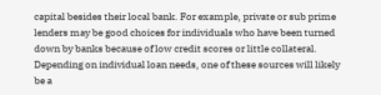capital besides their local bank. For example, private or sub prime lenders may be good choices for individuals who have been turned down by banks because of low credit scores or little collateral. Depending on individual loan needs, one of these sources will likely be a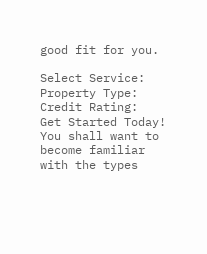good fit for you.

Select Service:
Property Type:
Credit Rating:
Get Started Today! You shall want to become familiar with the types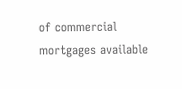of commercial mortgages available